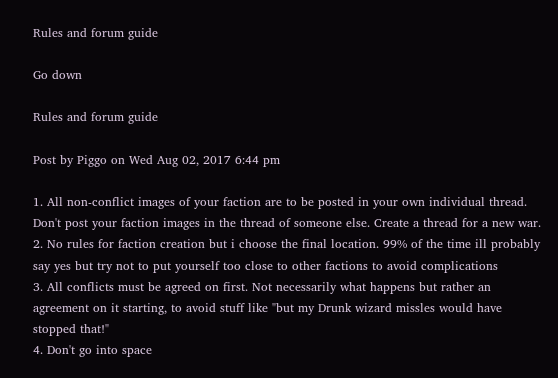Rules and forum guide

Go down

Rules and forum guide

Post by Piggo on Wed Aug 02, 2017 6:44 pm

1. All non-conflict images of your faction are to be posted in your own individual thread. Don't post your faction images in the thread of someone else. Create a thread for a new war.
2. No rules for faction creation but i choose the final location. 99% of the time ill probably say yes but try not to put yourself too close to other factions to avoid complications
3. All conflicts must be agreed on first. Not necessarily what happens but rather an agreement on it starting, to avoid stuff like "but my Drunk wizard missles would have stopped that!"
4. Don't go into space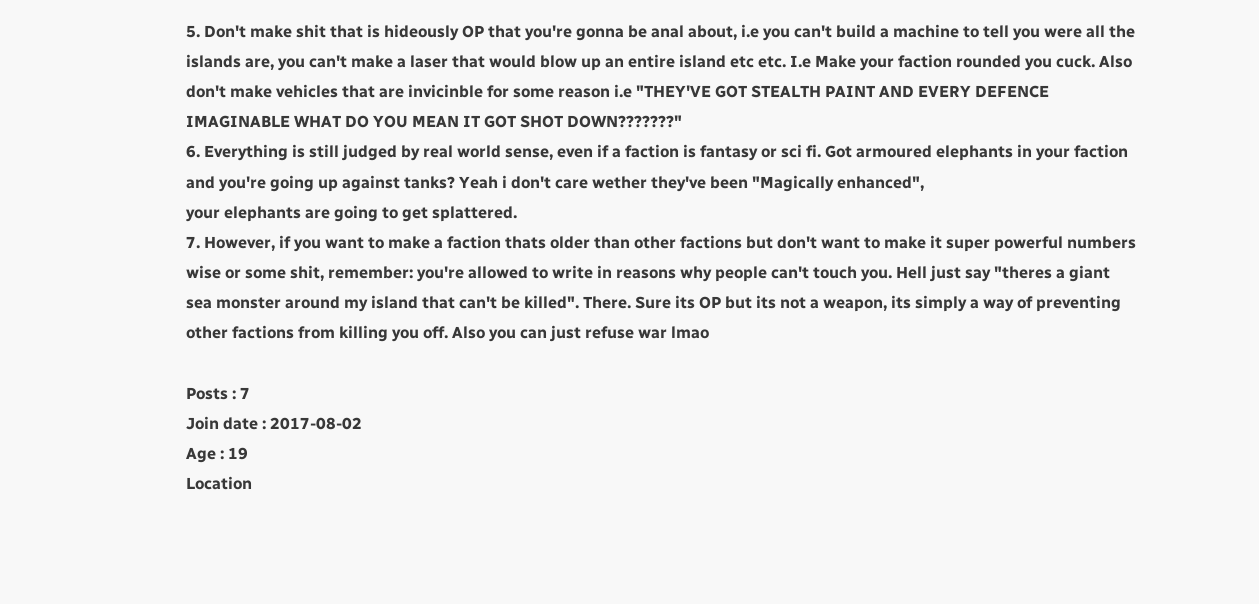5. Don't make shit that is hideously OP that you're gonna be anal about, i.e you can't build a machine to tell you were all the islands are, you can't make a laser that would blow up an entire island etc etc. I.e Make your faction rounded you cuck. Also don't make vehicles that are invicinble for some reason i.e "THEY'VE GOT STEALTH PAINT AND EVERY DEFENCE IMAGINABLE WHAT DO YOU MEAN IT GOT SHOT DOWN???????"
6. Everything is still judged by real world sense, even if a faction is fantasy or sci fi. Got armoured elephants in your faction and you're going up against tanks? Yeah i don't care wether they've been "Magically enhanced",
your elephants are going to get splattered.
7. However, if you want to make a faction thats older than other factions but don't want to make it super powerful numbers wise or some shit, remember: you're allowed to write in reasons why people can't touch you. Hell just say "theres a giant sea monster around my island that can't be killed". There. Sure its OP but its not a weapon, its simply a way of preventing other factions from killing you off. Also you can just refuse war lmao

Posts : 7
Join date : 2017-08-02
Age : 19
Location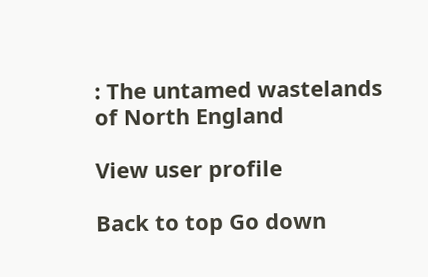: The untamed wastelands of North England

View user profile

Back to top Go down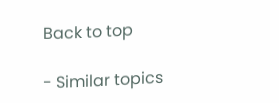Back to top

- Similar topics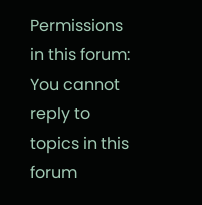Permissions in this forum:
You cannot reply to topics in this forum